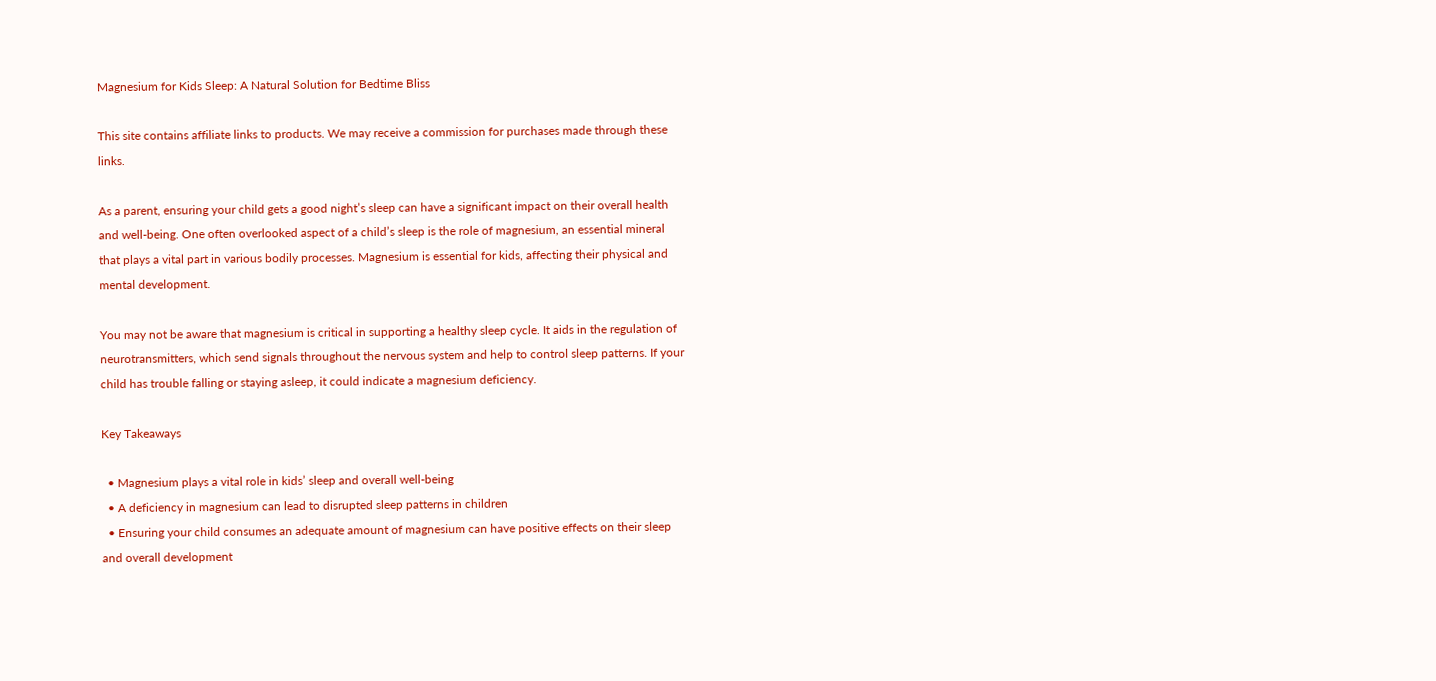Magnesium for Kids Sleep: A Natural Solution for Bedtime Bliss

This site contains affiliate links to products. We may receive a commission for purchases made through these links.

As a parent, ensuring your child gets a good night’s sleep can have a significant impact on their overall health and well-being. One often overlooked aspect of a child’s sleep is the role of magnesium, an essential mineral that plays a vital part in various bodily processes. Magnesium is essential for kids, affecting their physical and mental development.

You may not be aware that magnesium is critical in supporting a healthy sleep cycle. It aids in the regulation of neurotransmitters, which send signals throughout the nervous system and help to control sleep patterns. If your child has trouble falling or staying asleep, it could indicate a magnesium deficiency.

Key Takeaways

  • Magnesium plays a vital role in kids’ sleep and overall well-being
  • A deficiency in magnesium can lead to disrupted sleep patterns in children
  • Ensuring your child consumes an adequate amount of magnesium can have positive effects on their sleep and overall development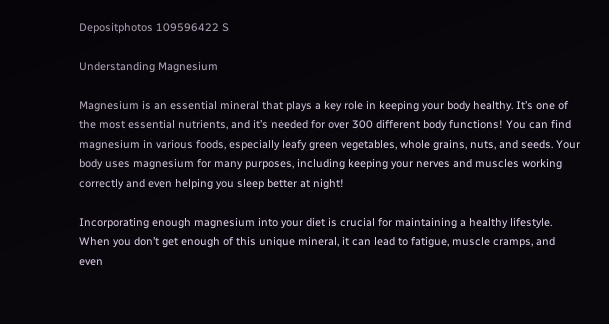Depositphotos 109596422 S

Understanding Magnesium

Magnesium is an essential mineral that plays a key role in keeping your body healthy. It’s one of the most essential nutrients, and it’s needed for over 300 different body functions! You can find magnesium in various foods, especially leafy green vegetables, whole grains, nuts, and seeds. Your body uses magnesium for many purposes, including keeping your nerves and muscles working correctly and even helping you sleep better at night!

Incorporating enough magnesium into your diet is crucial for maintaining a healthy lifestyle. When you don’t get enough of this unique mineral, it can lead to fatigue, muscle cramps, and even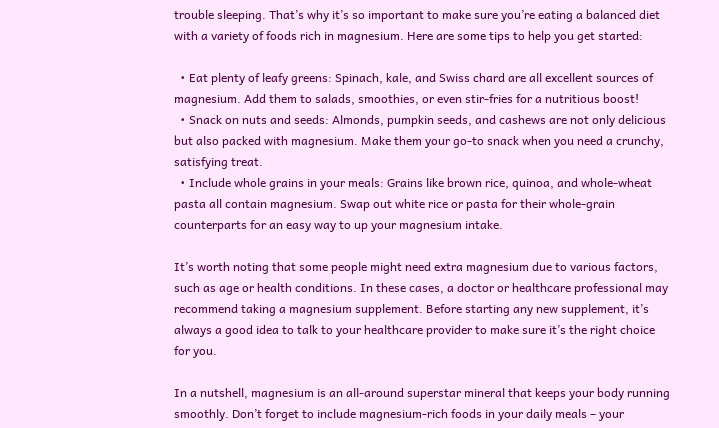trouble sleeping. That’s why it’s so important to make sure you’re eating a balanced diet with a variety of foods rich in magnesium. Here are some tips to help you get started:

  • Eat plenty of leafy greens: Spinach, kale, and Swiss chard are all excellent sources of magnesium. Add them to salads, smoothies, or even stir-fries for a nutritious boost!
  • Snack on nuts and seeds: Almonds, pumpkin seeds, and cashews are not only delicious but also packed with magnesium. Make them your go-to snack when you need a crunchy, satisfying treat.
  • Include whole grains in your meals: Grains like brown rice, quinoa, and whole-wheat pasta all contain magnesium. Swap out white rice or pasta for their whole-grain counterparts for an easy way to up your magnesium intake.

It’s worth noting that some people might need extra magnesium due to various factors, such as age or health conditions. In these cases, a doctor or healthcare professional may recommend taking a magnesium supplement. Before starting any new supplement, it’s always a good idea to talk to your healthcare provider to make sure it’s the right choice for you.

In a nutshell, magnesium is an all-around superstar mineral that keeps your body running smoothly. Don’t forget to include magnesium-rich foods in your daily meals – your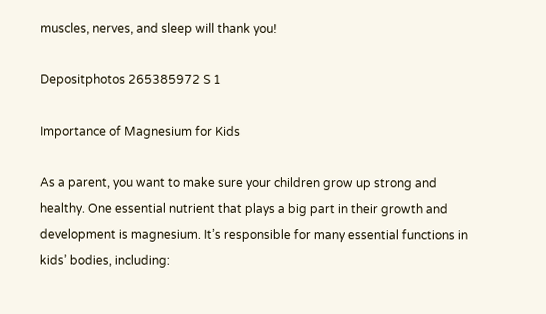muscles, nerves, and sleep will thank you!

Depositphotos 265385972 S 1

Importance of Magnesium for Kids

As a parent, you want to make sure your children grow up strong and healthy. One essential nutrient that plays a big part in their growth and development is magnesium. It’s responsible for many essential functions in kids’ bodies, including: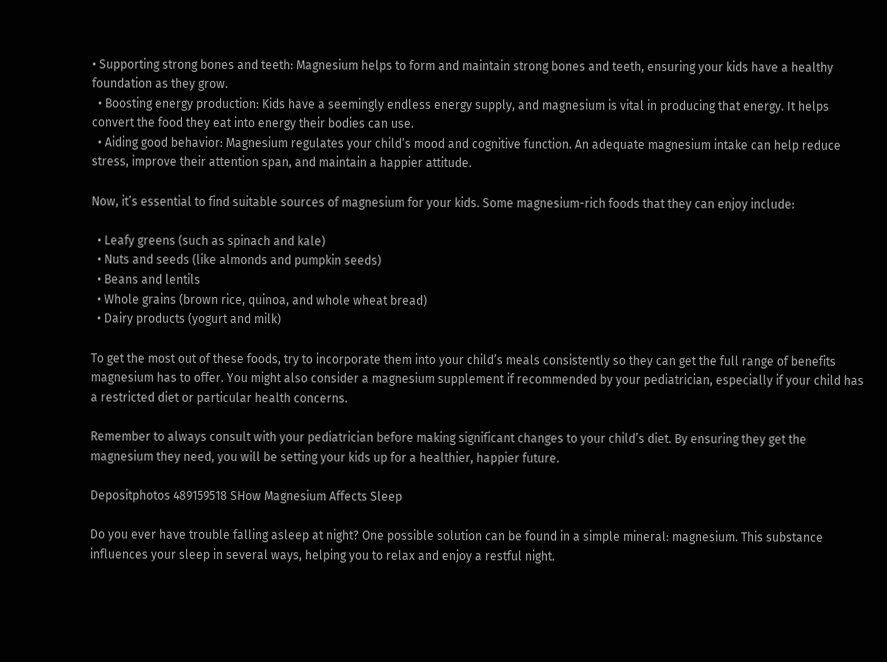• Supporting strong bones and teeth: Magnesium helps to form and maintain strong bones and teeth, ensuring your kids have a healthy foundation as they grow.
  • Boosting energy production: Kids have a seemingly endless energy supply, and magnesium is vital in producing that energy. It helps convert the food they eat into energy their bodies can use.
  • Aiding good behavior: Magnesium regulates your child’s mood and cognitive function. An adequate magnesium intake can help reduce stress, improve their attention span, and maintain a happier attitude.

Now, it’s essential to find suitable sources of magnesium for your kids. Some magnesium-rich foods that they can enjoy include:

  • Leafy greens (such as spinach and kale)
  • Nuts and seeds (like almonds and pumpkin seeds)
  • Beans and lentils
  • Whole grains (brown rice, quinoa, and whole wheat bread)
  • Dairy products (yogurt and milk)

To get the most out of these foods, try to incorporate them into your child’s meals consistently so they can get the full range of benefits magnesium has to offer. You might also consider a magnesium supplement if recommended by your pediatrician, especially if your child has a restricted diet or particular health concerns.

Remember to always consult with your pediatrician before making significant changes to your child’s diet. By ensuring they get the magnesium they need, you will be setting your kids up for a healthier, happier future.

Depositphotos 489159518 SHow Magnesium Affects Sleep

Do you ever have trouble falling asleep at night? One possible solution can be found in a simple mineral: magnesium. This substance influences your sleep in several ways, helping you to relax and enjoy a restful night.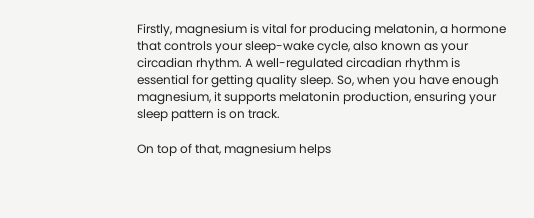Firstly, magnesium is vital for producing melatonin, a hormone that controls your sleep-wake cycle, also known as your circadian rhythm. A well-regulated circadian rhythm is essential for getting quality sleep. So, when you have enough magnesium, it supports melatonin production, ensuring your sleep pattern is on track.

On top of that, magnesium helps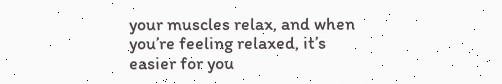your muscles relax, and when you’re feeling relaxed, it’s easier for you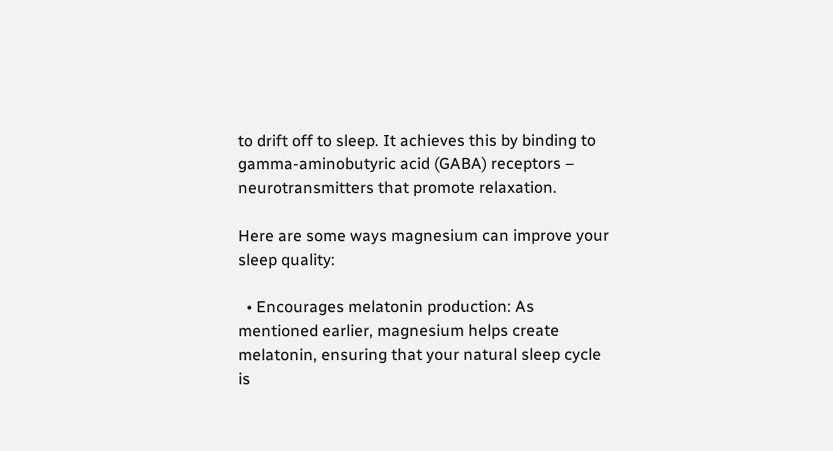to drift off to sleep. It achieves this by binding to gamma-aminobutyric acid (GABA) receptors – neurotransmitters that promote relaxation.

Here are some ways magnesium can improve your sleep quality:

  • Encourages melatonin production: As mentioned earlier, magnesium helps create melatonin, ensuring that your natural sleep cycle is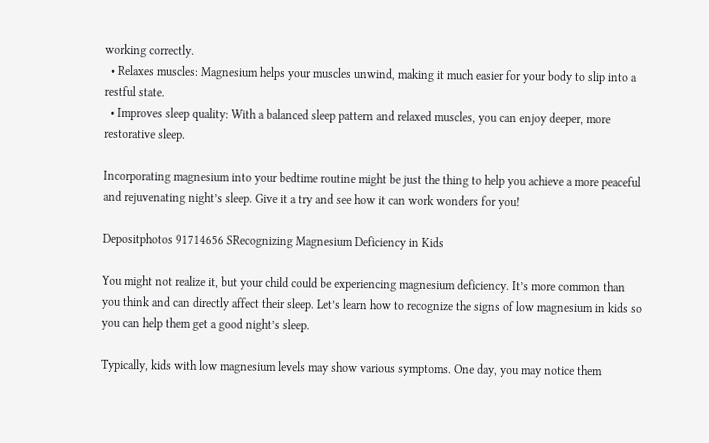working correctly.
  • Relaxes muscles: Magnesium helps your muscles unwind, making it much easier for your body to slip into a restful state.
  • Improves sleep quality: With a balanced sleep pattern and relaxed muscles, you can enjoy deeper, more restorative sleep.

Incorporating magnesium into your bedtime routine might be just the thing to help you achieve a more peaceful and rejuvenating night’s sleep. Give it a try and see how it can work wonders for you!

Depositphotos 91714656 SRecognizing Magnesium Deficiency in Kids

You might not realize it, but your child could be experiencing magnesium deficiency. It’s more common than you think and can directly affect their sleep. Let’s learn how to recognize the signs of low magnesium in kids so you can help them get a good night’s sleep.

Typically, kids with low magnesium levels may show various symptoms. One day, you may notice them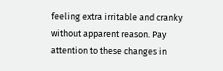feeling extra irritable and cranky without apparent reason. Pay attention to these changes in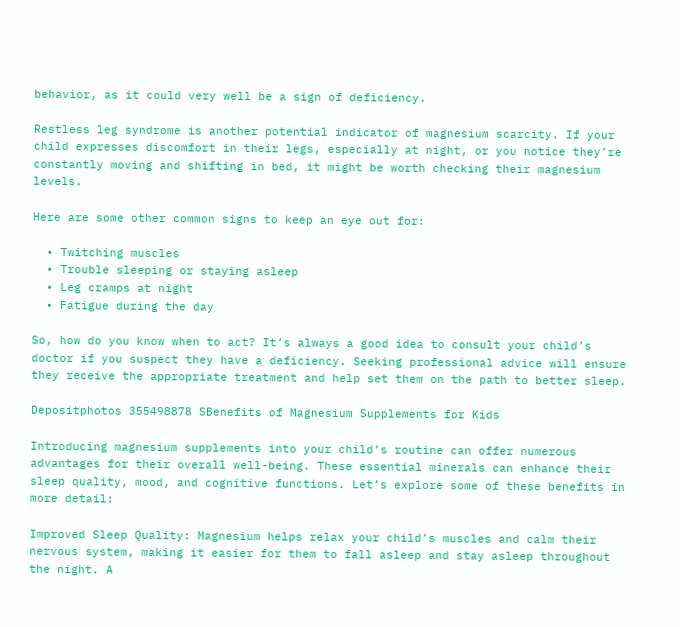behavior, as it could very well be a sign of deficiency.

Restless leg syndrome is another potential indicator of magnesium scarcity. If your child expresses discomfort in their legs, especially at night, or you notice they’re constantly moving and shifting in bed, it might be worth checking their magnesium levels.

Here are some other common signs to keep an eye out for:

  • Twitching muscles
  • Trouble sleeping or staying asleep
  • Leg cramps at night
  • Fatigue during the day

So, how do you know when to act? It’s always a good idea to consult your child’s doctor if you suspect they have a deficiency. Seeking professional advice will ensure they receive the appropriate treatment and help set them on the path to better sleep.

Depositphotos 355498878 SBenefits of Magnesium Supplements for Kids

Introducing magnesium supplements into your child’s routine can offer numerous advantages for their overall well-being. These essential minerals can enhance their sleep quality, mood, and cognitive functions. Let’s explore some of these benefits in more detail:

Improved Sleep Quality: Magnesium helps relax your child’s muscles and calm their nervous system, making it easier for them to fall asleep and stay asleep throughout the night. A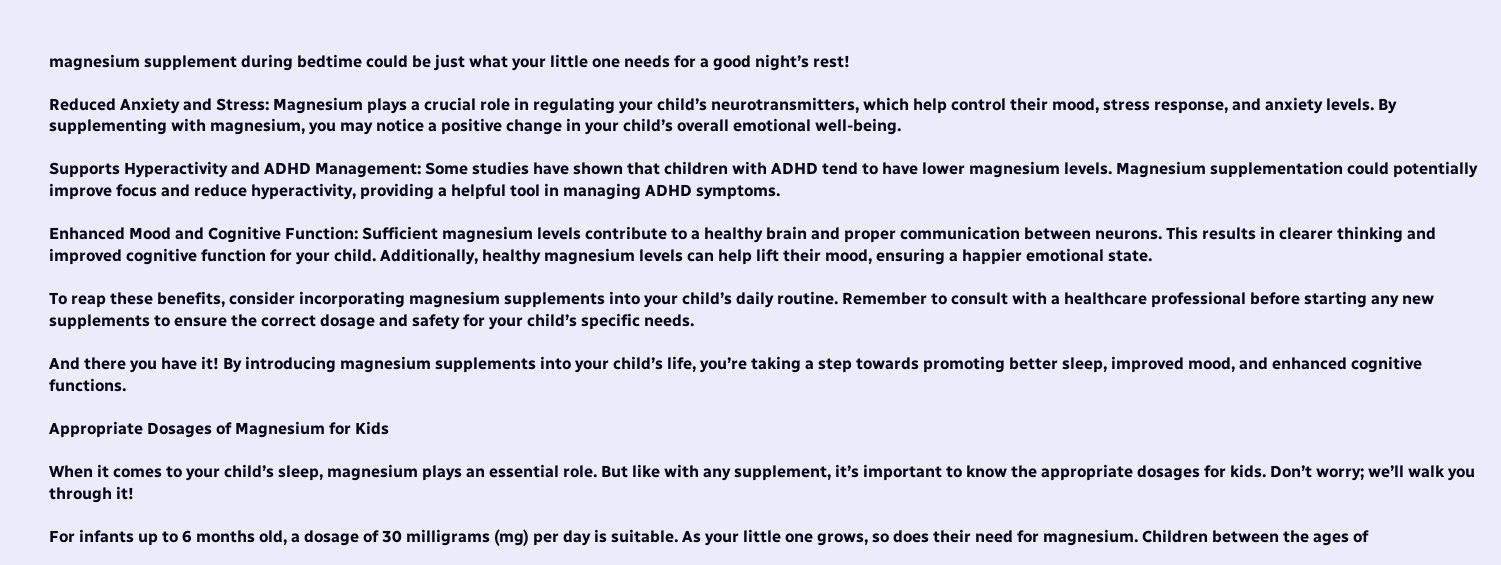magnesium supplement during bedtime could be just what your little one needs for a good night’s rest!

Reduced Anxiety and Stress: Magnesium plays a crucial role in regulating your child’s neurotransmitters, which help control their mood, stress response, and anxiety levels. By supplementing with magnesium, you may notice a positive change in your child’s overall emotional well-being.

Supports Hyperactivity and ADHD Management: Some studies have shown that children with ADHD tend to have lower magnesium levels. Magnesium supplementation could potentially improve focus and reduce hyperactivity, providing a helpful tool in managing ADHD symptoms.

Enhanced Mood and Cognitive Function: Sufficient magnesium levels contribute to a healthy brain and proper communication between neurons. This results in clearer thinking and improved cognitive function for your child. Additionally, healthy magnesium levels can help lift their mood, ensuring a happier emotional state.

To reap these benefits, consider incorporating magnesium supplements into your child’s daily routine. Remember to consult with a healthcare professional before starting any new supplements to ensure the correct dosage and safety for your child’s specific needs.

And there you have it! By introducing magnesium supplements into your child’s life, you’re taking a step towards promoting better sleep, improved mood, and enhanced cognitive functions.

Appropriate Dosages of Magnesium for Kids

When it comes to your child’s sleep, magnesium plays an essential role. But like with any supplement, it’s important to know the appropriate dosages for kids. Don’t worry; we’ll walk you through it!

For infants up to 6 months old, a dosage of 30 milligrams (mg) per day is suitable. As your little one grows, so does their need for magnesium. Children between the ages of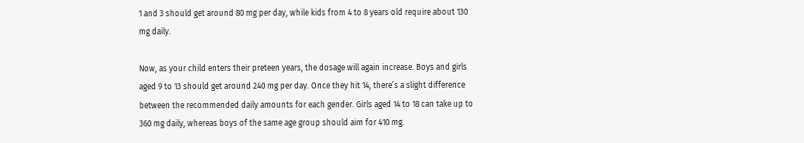1 and 3 should get around 80 mg per day, while kids from 4 to 8 years old require about 130 mg daily.

Now, as your child enters their preteen years, the dosage will again increase. Boys and girls aged 9 to 13 should get around 240 mg per day. Once they hit 14, there’s a slight difference between the recommended daily amounts for each gender. Girls aged 14 to 18 can take up to 360 mg daily, whereas boys of the same age group should aim for 410 mg.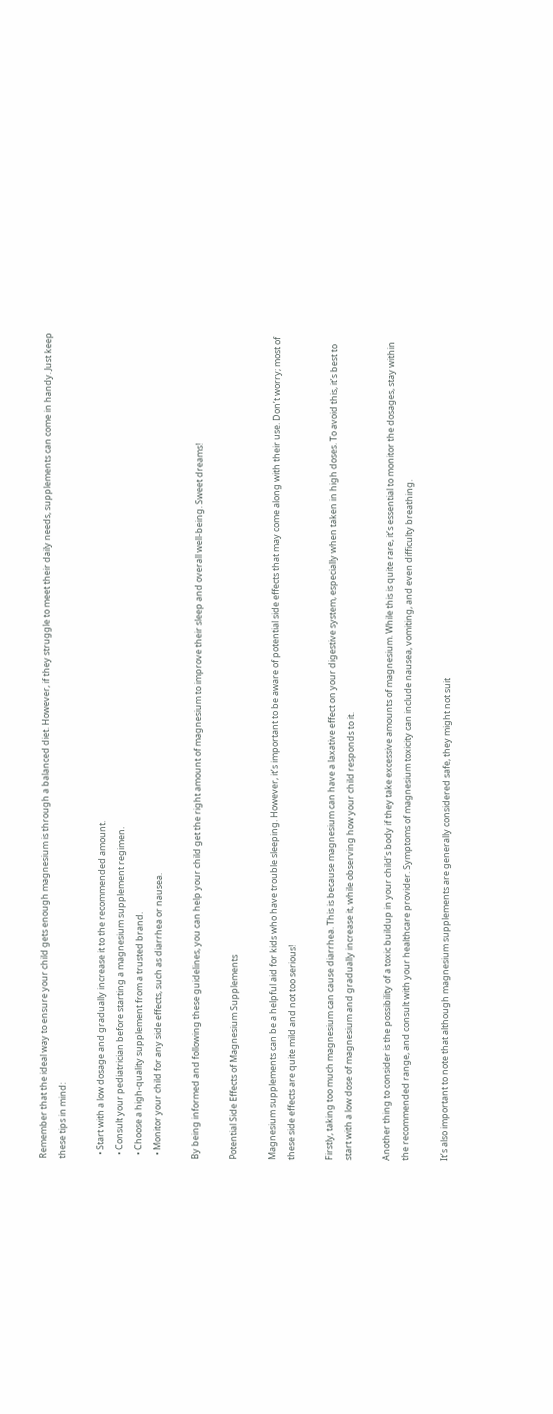Remember that the ideal way to ensure your child gets enough magnesium is through a balanced diet. However, if they struggle to meet their daily needs, supplements can come in handy. Just keep these tips in mind:

  • Start with a low dosage and gradually increase it to the recommended amount.
  • Consult your pediatrician before starting a magnesium supplement regimen.
  • Choose a high-quality supplement from a trusted brand.
  • Monitor your child for any side effects, such as diarrhea or nausea.

By being informed and following these guidelines, you can help your child get the right amount of magnesium to improve their sleep and overall well-being. Sweet dreams!

Potential Side Effects of Magnesium Supplements

Magnesium supplements can be a helpful aid for kids who have trouble sleeping. However, it’s important to be aware of potential side effects that may come along with their use. Don’t worry; most of these side effects are quite mild and not too serious!

Firstly, taking too much magnesium can cause diarrhea. This is because magnesium can have a laxative effect on your digestive system, especially when taken in high doses. To avoid this, it’s best to start with a low dose of magnesium and gradually increase it, while observing how your child responds to it.

Another thing to consider is the possibility of a toxic buildup in your child’s body if they take excessive amounts of magnesium. While this is quite rare, it’s essential to monitor the dosages, stay within the recommended range, and consult with your healthcare provider. Symptoms of magnesium toxicity can include nausea, vomiting, and even difficulty breathing.

It’s also important to note that although magnesium supplements are generally considered safe, they might not suit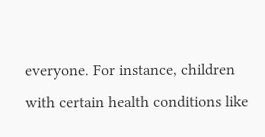everyone. For instance, children with certain health conditions like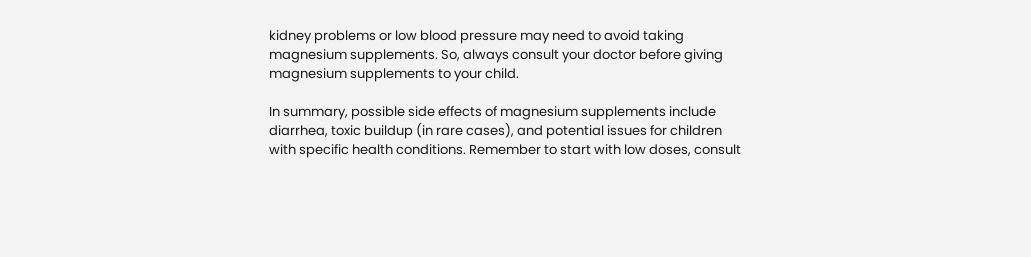kidney problems or low blood pressure may need to avoid taking magnesium supplements. So, always consult your doctor before giving magnesium supplements to your child.

In summary, possible side effects of magnesium supplements include diarrhea, toxic buildup (in rare cases), and potential issues for children with specific health conditions. Remember to start with low doses, consult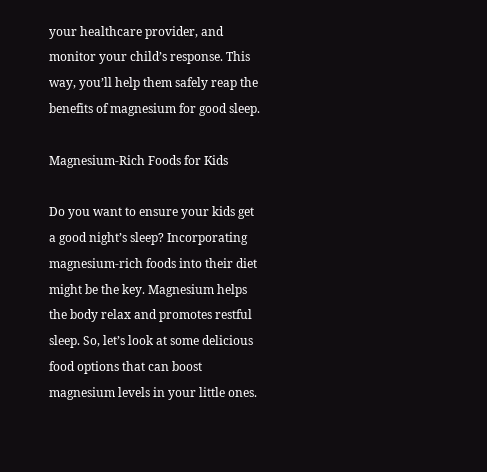your healthcare provider, and monitor your child’s response. This way, you’ll help them safely reap the benefits of magnesium for good sleep.

Magnesium-Rich Foods for Kids

Do you want to ensure your kids get a good night’s sleep? Incorporating magnesium-rich foods into their diet might be the key. Magnesium helps the body relax and promotes restful sleep. So, let’s look at some delicious food options that can boost magnesium levels in your little ones.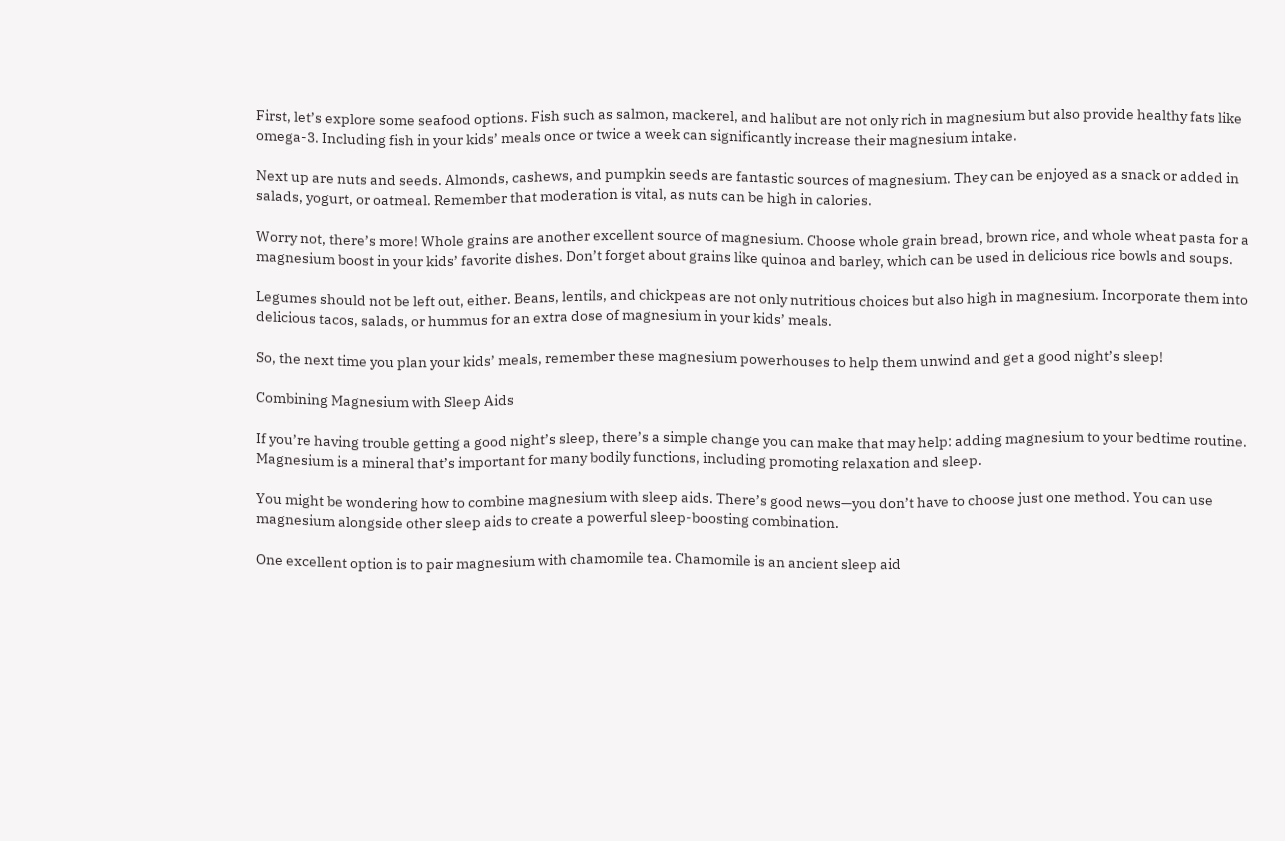First, let’s explore some seafood options. Fish such as salmon, mackerel, and halibut are not only rich in magnesium but also provide healthy fats like omega-3. Including fish in your kids’ meals once or twice a week can significantly increase their magnesium intake.

Next up are nuts and seeds. Almonds, cashews, and pumpkin seeds are fantastic sources of magnesium. They can be enjoyed as a snack or added in salads, yogurt, or oatmeal. Remember that moderation is vital, as nuts can be high in calories.

Worry not, there’s more! Whole grains are another excellent source of magnesium. Choose whole grain bread, brown rice, and whole wheat pasta for a magnesium boost in your kids’ favorite dishes. Don’t forget about grains like quinoa and barley, which can be used in delicious rice bowls and soups.

Legumes should not be left out, either. Beans, lentils, and chickpeas are not only nutritious choices but also high in magnesium. Incorporate them into delicious tacos, salads, or hummus for an extra dose of magnesium in your kids’ meals.

So, the next time you plan your kids’ meals, remember these magnesium powerhouses to help them unwind and get a good night’s sleep!

Combining Magnesium with Sleep Aids

If you’re having trouble getting a good night’s sleep, there’s a simple change you can make that may help: adding magnesium to your bedtime routine. Magnesium is a mineral that’s important for many bodily functions, including promoting relaxation and sleep.

You might be wondering how to combine magnesium with sleep aids. There’s good news—you don’t have to choose just one method. You can use magnesium alongside other sleep aids to create a powerful sleep-boosting combination.

One excellent option is to pair magnesium with chamomile tea. Chamomile is an ancient sleep aid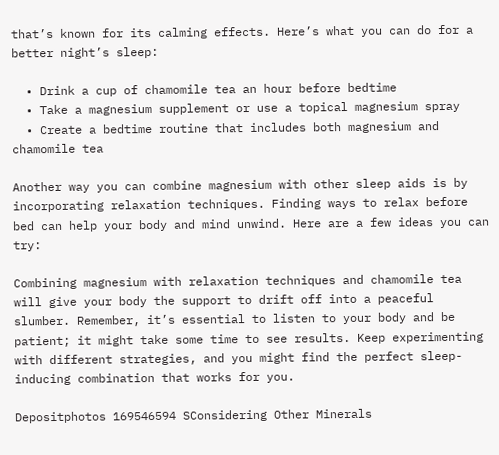that’s known for its calming effects. Here’s what you can do for a better night’s sleep:

  • Drink a cup of chamomile tea an hour before bedtime
  • Take a magnesium supplement or use a topical magnesium spray
  • Create a bedtime routine that includes both magnesium and chamomile tea

Another way you can combine magnesium with other sleep aids is by incorporating relaxation techniques. Finding ways to relax before bed can help your body and mind unwind. Here are a few ideas you can try:

Combining magnesium with relaxation techniques and chamomile tea will give your body the support to drift off into a peaceful slumber. Remember, it’s essential to listen to your body and be patient; it might take some time to see results. Keep experimenting with different strategies, and you might find the perfect sleep-inducing combination that works for you.

Depositphotos 169546594 SConsidering Other Minerals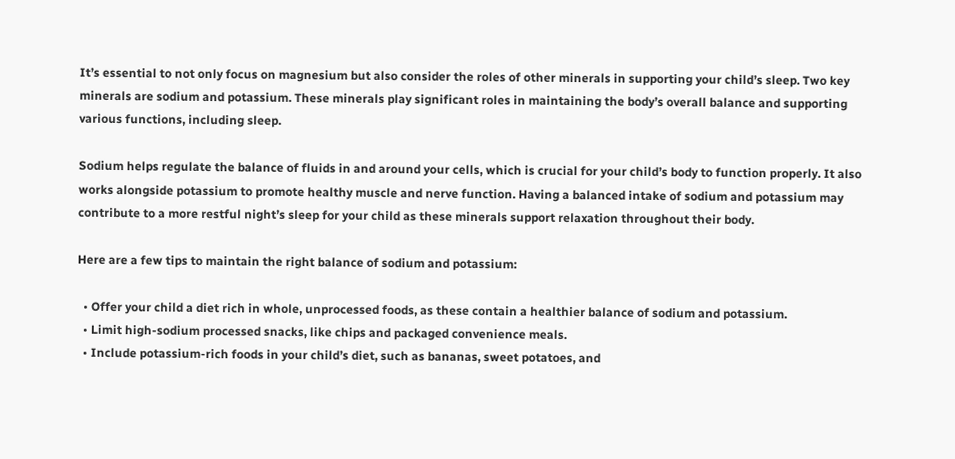It’s essential to not only focus on magnesium but also consider the roles of other minerals in supporting your child’s sleep. Two key minerals are sodium and potassium. These minerals play significant roles in maintaining the body’s overall balance and supporting various functions, including sleep.

Sodium helps regulate the balance of fluids in and around your cells, which is crucial for your child’s body to function properly. It also works alongside potassium to promote healthy muscle and nerve function. Having a balanced intake of sodium and potassium may contribute to a more restful night’s sleep for your child as these minerals support relaxation throughout their body.

Here are a few tips to maintain the right balance of sodium and potassium:

  • Offer your child a diet rich in whole, unprocessed foods, as these contain a healthier balance of sodium and potassium.
  • Limit high-sodium processed snacks, like chips and packaged convenience meals.
  • Include potassium-rich foods in your child’s diet, such as bananas, sweet potatoes, and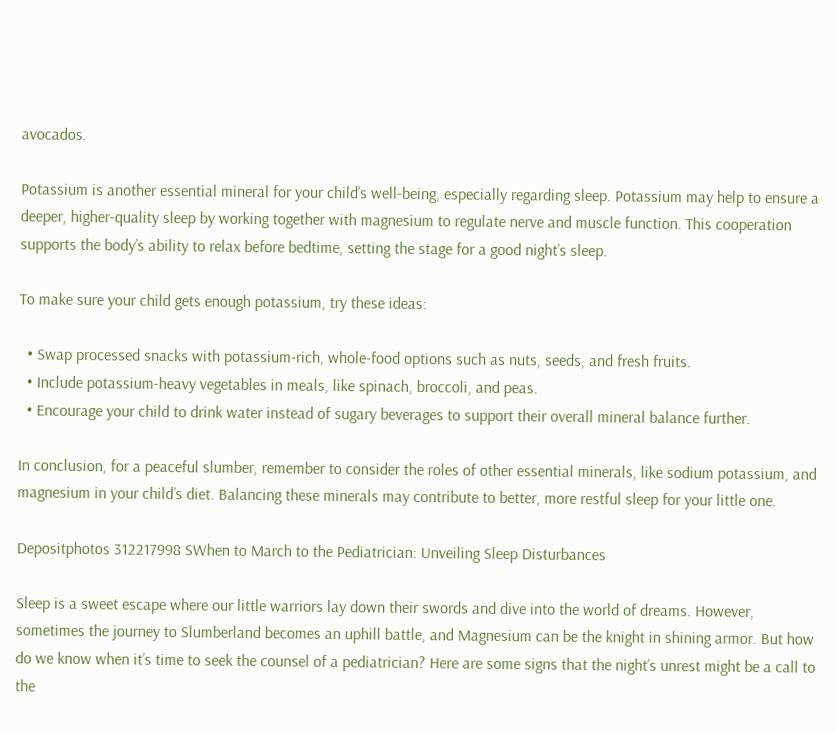avocados.

Potassium is another essential mineral for your child’s well-being, especially regarding sleep. Potassium may help to ensure a deeper, higher-quality sleep by working together with magnesium to regulate nerve and muscle function. This cooperation supports the body’s ability to relax before bedtime, setting the stage for a good night’s sleep.

To make sure your child gets enough potassium, try these ideas:

  • Swap processed snacks with potassium-rich, whole-food options such as nuts, seeds, and fresh fruits.
  • Include potassium-heavy vegetables in meals, like spinach, broccoli, and peas.
  • Encourage your child to drink water instead of sugary beverages to support their overall mineral balance further.

In conclusion, for a peaceful slumber, remember to consider the roles of other essential minerals, like sodium potassium, and magnesium in your child’s diet. Balancing these minerals may contribute to better, more restful sleep for your little one.

Depositphotos 312217998 SWhen to March to the Pediatrician: Unveiling Sleep Disturbances

Sleep is a sweet escape where our little warriors lay down their swords and dive into the world of dreams. However, sometimes the journey to Slumberland becomes an uphill battle, and Magnesium can be the knight in shining armor. But how do we know when it’s time to seek the counsel of a pediatrician? Here are some signs that the night’s unrest might be a call to the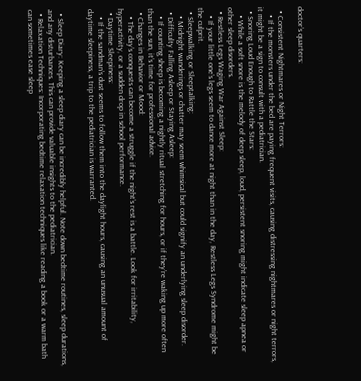doctor’s quarters:

  • Consistent Nightmares or Night Terrors:
    • If the monsters under the bed are paying frequent visits, causing distressing nightmares or night terrors, it might be a sign to consult with a pediatrician.
  • Snoring Loud Enough to Rattle the Stars:
    • While a soft snore is the melody of deep sleep, loud, persistent snoring might indicate sleep apnea or other sleep disorders.
  • Restless Legs Waging War Against Sleep:
    • If your little one’s legs seem to dance more at night than in the day, Restless Legs Syndrome might be the culprit.
  • Sleepwalking or Sleeptalking:
    • Midnight wanderings or chatter may seem whimsical but could signify an underlying sleep disorder.
  • Difficulty Falling Asleep or Staying Asleep:
    • If counting sheep is becoming a nightly ritual stretching for hours, or if they’re waking up more often than the sun, it’s time for professional advice.
  • Changes in Behavior or Mood:
    • The day’s conquests can become a struggle if the night’s rest is a battle. Look for irritability, hyperactivity, or a sudden drop in school performance.
  • Daytime Sleepiness:
    • If the sandman’s dust seems to follow them into the daylight hours, causing an unusual amount of daytime sleepiness, a trip to the pediatrician is warranted.


  • Sleep Diary: Keeping a sleep diary can be incredibly helpful. Note down bedtime routines, sleep durations, and any disturbances. This can provide valuable insights to the pediatrician.
  • Relaxation Techniques: Incorporating bedtime relaxation techniques like reading a book or a warm bath can sometimes ease sleep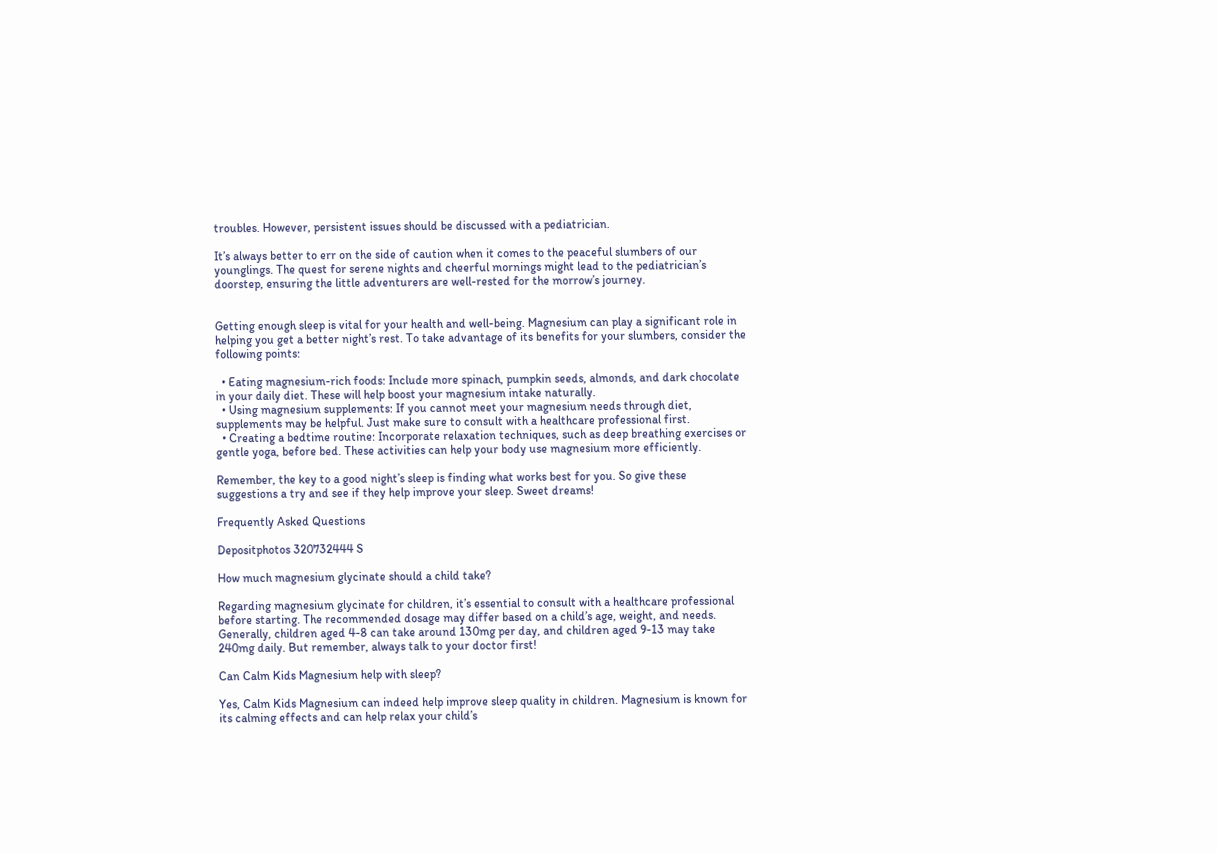troubles. However, persistent issues should be discussed with a pediatrician.

It’s always better to err on the side of caution when it comes to the peaceful slumbers of our younglings. The quest for serene nights and cheerful mornings might lead to the pediatrician’s doorstep, ensuring the little adventurers are well-rested for the morrow’s journey.


Getting enough sleep is vital for your health and well-being. Magnesium can play a significant role in helping you get a better night’s rest. To take advantage of its benefits for your slumbers, consider the following points:

  • Eating magnesium-rich foods: Include more spinach, pumpkin seeds, almonds, and dark chocolate in your daily diet. These will help boost your magnesium intake naturally.
  • Using magnesium supplements: If you cannot meet your magnesium needs through diet, supplements may be helpful. Just make sure to consult with a healthcare professional first.
  • Creating a bedtime routine: Incorporate relaxation techniques, such as deep breathing exercises or gentle yoga, before bed. These activities can help your body use magnesium more efficiently.

Remember, the key to a good night’s sleep is finding what works best for you. So give these suggestions a try and see if they help improve your sleep. Sweet dreams!

Frequently Asked Questions

Depositphotos 320732444 S

How much magnesium glycinate should a child take?

Regarding magnesium glycinate for children, it’s essential to consult with a healthcare professional before starting. The recommended dosage may differ based on a child’s age, weight, and needs. Generally, children aged 4-8 can take around 130mg per day, and children aged 9-13 may take 240mg daily. But remember, always talk to your doctor first!

Can Calm Kids Magnesium help with sleep?

Yes, Calm Kids Magnesium can indeed help improve sleep quality in children. Magnesium is known for its calming effects and can help relax your child’s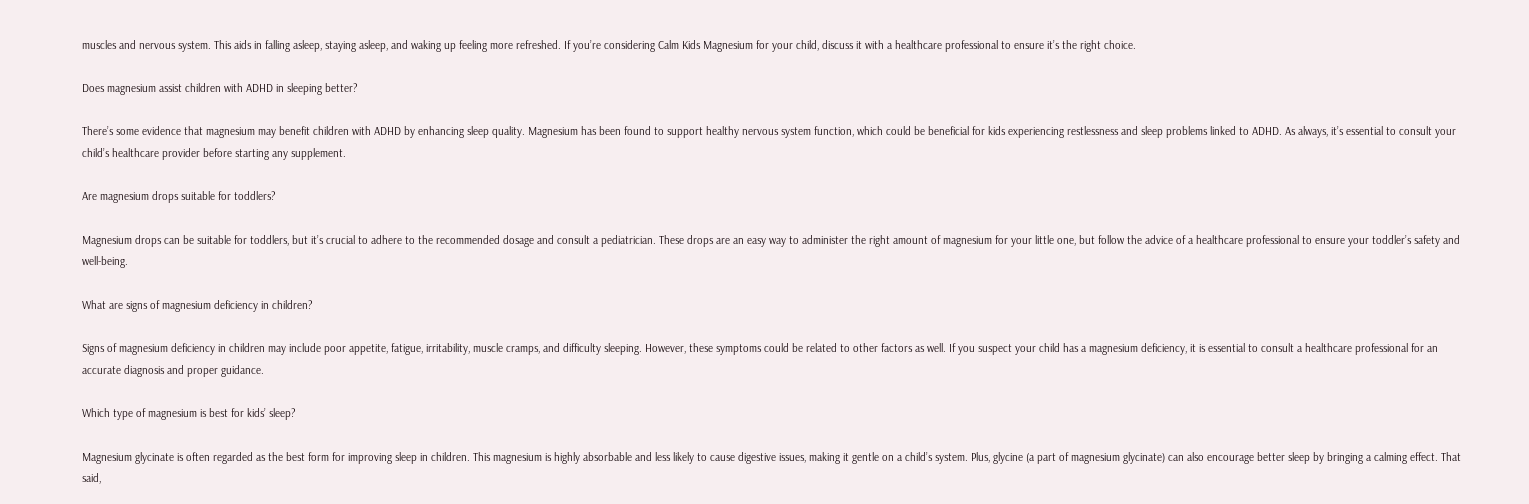muscles and nervous system. This aids in falling asleep, staying asleep, and waking up feeling more refreshed. If you’re considering Calm Kids Magnesium for your child, discuss it with a healthcare professional to ensure it’s the right choice.

Does magnesium assist children with ADHD in sleeping better?

There’s some evidence that magnesium may benefit children with ADHD by enhancing sleep quality. Magnesium has been found to support healthy nervous system function, which could be beneficial for kids experiencing restlessness and sleep problems linked to ADHD. As always, it’s essential to consult your child’s healthcare provider before starting any supplement.

Are magnesium drops suitable for toddlers?

Magnesium drops can be suitable for toddlers, but it’s crucial to adhere to the recommended dosage and consult a pediatrician. These drops are an easy way to administer the right amount of magnesium for your little one, but follow the advice of a healthcare professional to ensure your toddler’s safety and well-being.

What are signs of magnesium deficiency in children?

Signs of magnesium deficiency in children may include poor appetite, fatigue, irritability, muscle cramps, and difficulty sleeping. However, these symptoms could be related to other factors as well. If you suspect your child has a magnesium deficiency, it is essential to consult a healthcare professional for an accurate diagnosis and proper guidance.

Which type of magnesium is best for kids’ sleep?

Magnesium glycinate is often regarded as the best form for improving sleep in children. This magnesium is highly absorbable and less likely to cause digestive issues, making it gentle on a child’s system. Plus, glycine (a part of magnesium glycinate) can also encourage better sleep by bringing a calming effect. That said,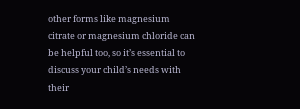other forms like magnesium citrate or magnesium chloride can be helpful too, so it’s essential to discuss your child’s needs with their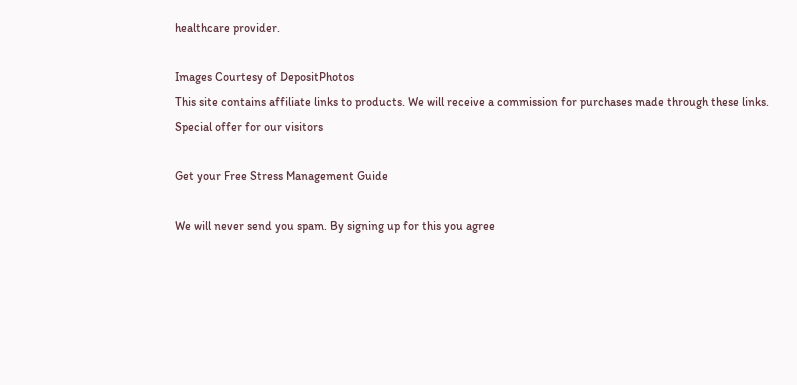healthcare provider.

Images Courtesy of DepositPhotos
This site contains affiliate links to products. We will receive a commission for purchases made through these links.
Special offer for our visitors

Get your Free Stress Management Guide

We will never send you spam. By signing up for this you agree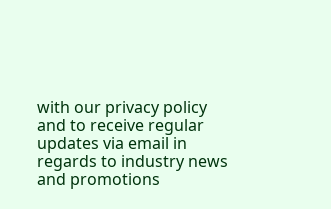with our privacy policy and to receive regular updates via email in regards to industry news and promotions